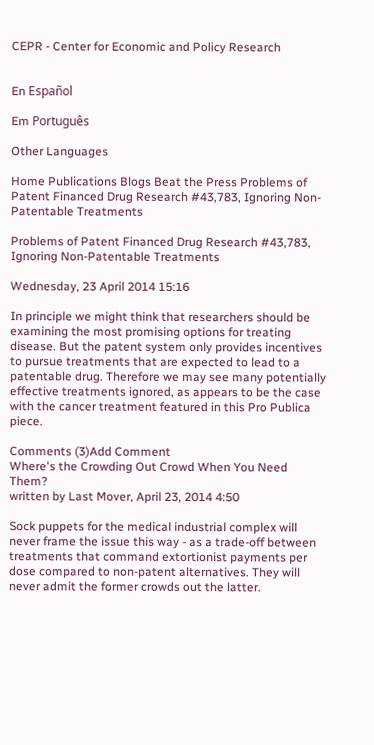CEPR - Center for Economic and Policy Research


En Español

Em Português

Other Languages

Home Publications Blogs Beat the Press Problems of Patent Financed Drug Research #43,783, Ignoring Non-Patentable Treatments

Problems of Patent Financed Drug Research #43,783, Ignoring Non-Patentable Treatments

Wednesday, 23 April 2014 15:16

In principle we might think that researchers should be examining the most promising options for treating disease. But the patent system only provides incentives to pursue treatments that are expected to lead to a patentable drug. Therefore we may see many potentially effective treatments ignored, as appears to be the case with the cancer treatment featured in this Pro Publica piece.

Comments (3)Add Comment
Where's the Crowding Out Crowd When You Need Them?
written by Last Mover, April 23, 2014 4:50

Sock puppets for the medical industrial complex will never frame the issue this way - as a trade-off between treatments that command extortionist payments per dose compared to non-patent alternatives. They will never admit the former crowds out the latter.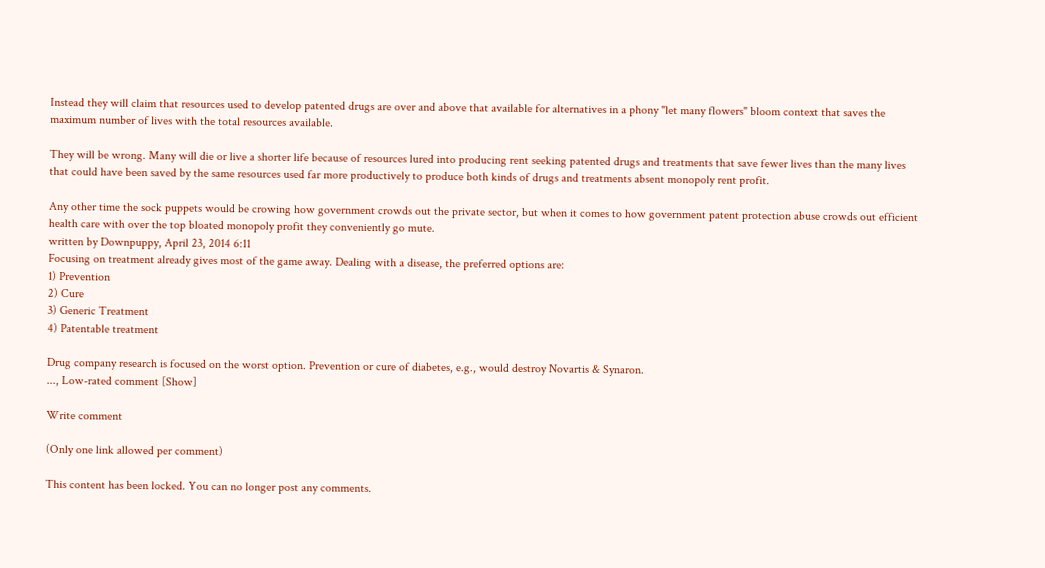Instead they will claim that resources used to develop patented drugs are over and above that available for alternatives in a phony "let many flowers" bloom context that saves the maximum number of lives with the total resources available.

They will be wrong. Many will die or live a shorter life because of resources lured into producing rent seeking patented drugs and treatments that save fewer lives than the many lives that could have been saved by the same resources used far more productively to produce both kinds of drugs and treatments absent monopoly rent profit.

Any other time the sock puppets would be crowing how government crowds out the private sector, but when it comes to how government patent protection abuse crowds out efficient health care with over the top bloated monopoly profit they conveniently go mute.
written by Downpuppy, April 23, 2014 6:11
Focusing on treatment already gives most of the game away. Dealing with a disease, the preferred options are:
1) Prevention
2) Cure
3) Generic Treatment
4) Patentable treatment

Drug company research is focused on the worst option. Prevention or cure of diabetes, e.g., would destroy Novartis & Synaron.
..., Low-rated comment [Show]

Write comment

(Only one link allowed per comment)

This content has been locked. You can no longer post any comments.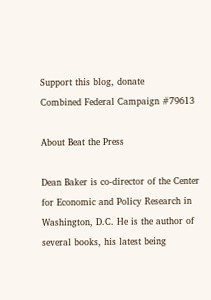Support this blog, donate
Combined Federal Campaign #79613

About Beat the Press

Dean Baker is co-director of the Center for Economic and Policy Research in Washington, D.C. He is the author of several books, his latest being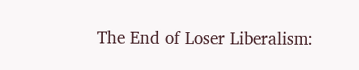The End of Loser Liberalism: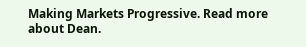Making Markets Progressive. Read more about Dean.